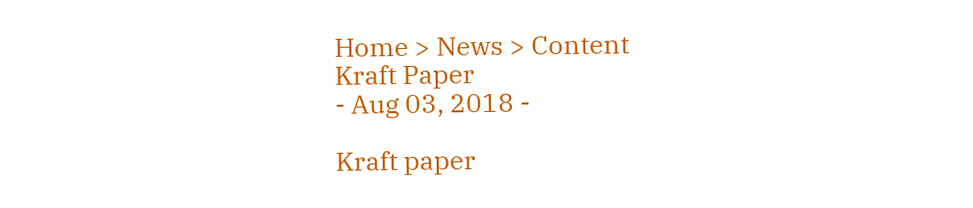Home > News > Content
Kraft Paper
- Aug 03, 2018 -

Kraft paper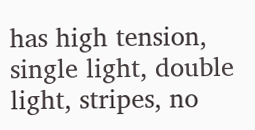has high tension, single light, double light, stripes, no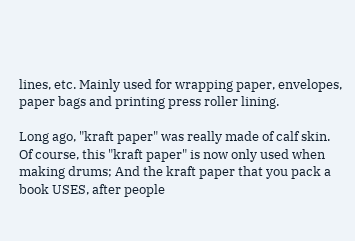lines, etc. Mainly used for wrapping paper, envelopes, paper bags and printing press roller lining.

Long ago, "kraft paper" was really made of calf skin. Of course, this "kraft paper" is now only used when making drums; And the kraft paper that you pack a book USES, after people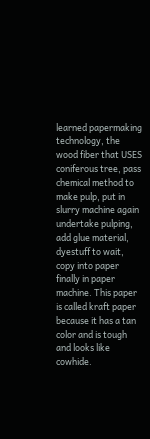learned papermaking technology, the wood fiber that USES coniferous tree, pass chemical method to make pulp, put in slurry machine again undertake pulping, add glue material, dyestuff to wait, copy into paper finally in paper machine. This paper is called kraft paper because it has a tan color and is tough and looks like cowhide.